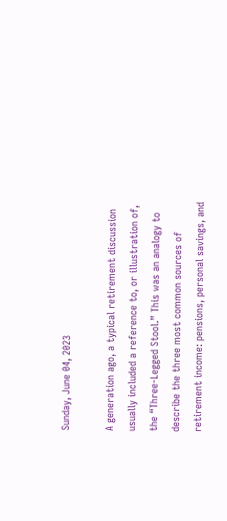Sunday, June 04, 2023

A generation ago, a typical retirement discussion usually included a reference to, or illustration of, the “Three-Legged Stool.” This was an analogy to describe the three most common sources of retirement income: pensions, personal savings, and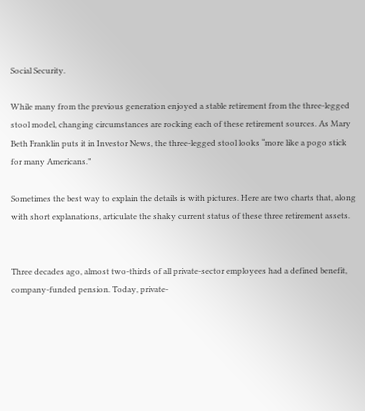Social Security.

While many from the previous generation enjoyed a stable retirement from the three-legged stool model, changing circumstances are rocking each of these retirement sources. As Mary Beth Franklin puts it in Investor News, the three-legged stool looks “more like a pogo stick for many Americans.”

Sometimes the best way to explain the details is with pictures. Here are two charts that, along with short explanations, articulate the shaky current status of these three retirement assets.


Three decades ago, almost two-thirds of all private-sector employees had a defined benefit, company-funded pension. Today, private-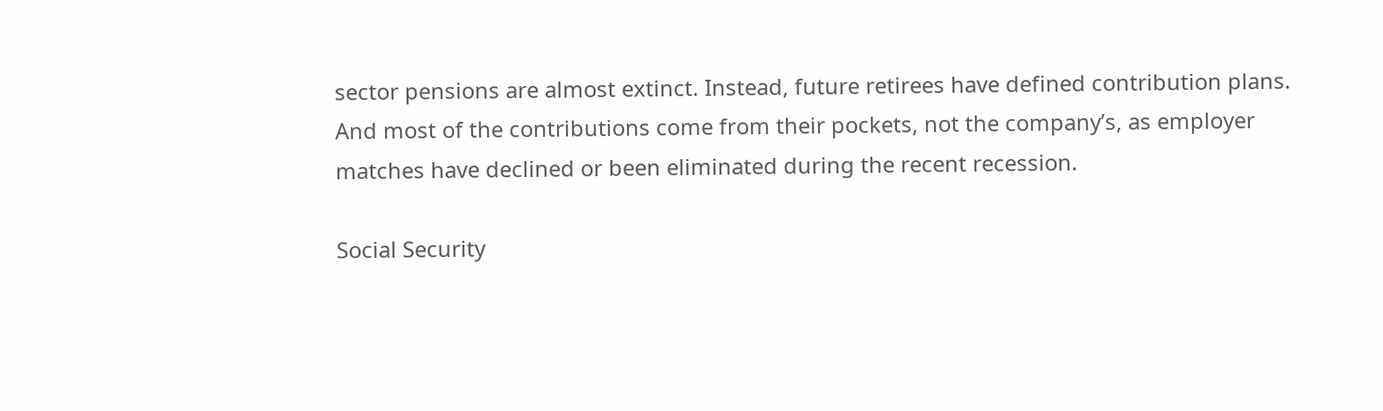sector pensions are almost extinct. Instead, future retirees have defined contribution plans. And most of the contributions come from their pockets, not the company’s, as employer matches have declined or been eliminated during the recent recession.

Social Security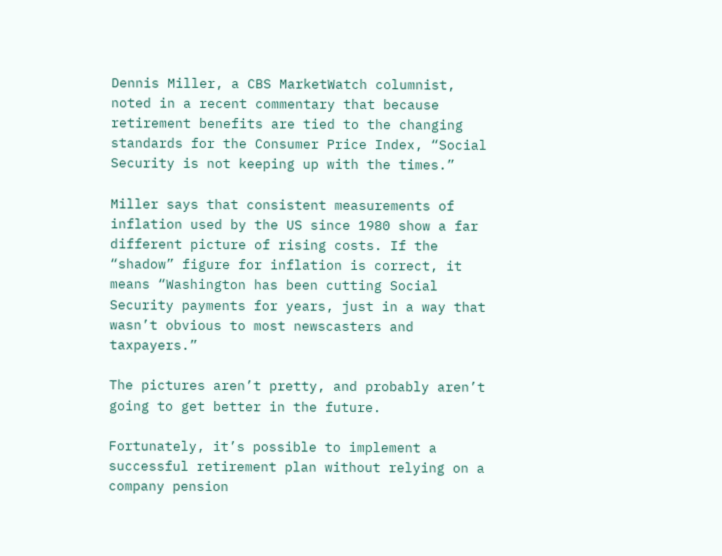Dennis Miller, a CBS MarketWatch columnist, noted in a recent commentary that because retirement benefits are tied to the changing standards for the Consumer Price Index, “Social Security is not keeping up with the times.”

Miller says that consistent measurements of inflation used by the US since 1980 show a far different picture of rising costs. If the “shadow” figure for inflation is correct, it means “Washington has been cutting Social Security payments for years, just in a way that wasn’t obvious to most newscasters and taxpayers.”

The pictures aren’t pretty, and probably aren’t going to get better in the future.

Fortunately, it’s possible to implement a successful retirement plan without relying on a company pension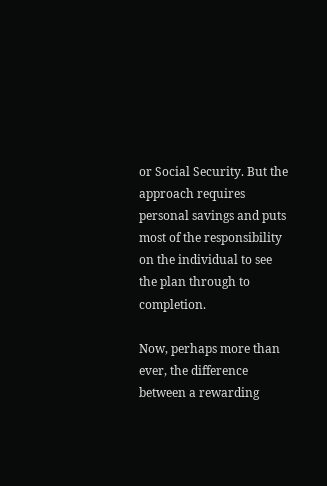or Social Security. But the approach requires personal savings and puts most of the responsibility on the individual to see the plan through to completion.

Now, perhaps more than ever, the difference between a rewarding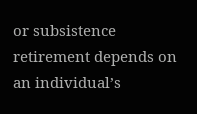or subsistence retirement depends on an individual’s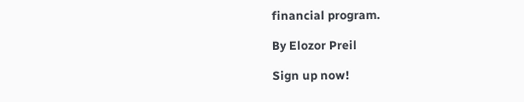financial program.

By Elozor Preil

Sign up now!